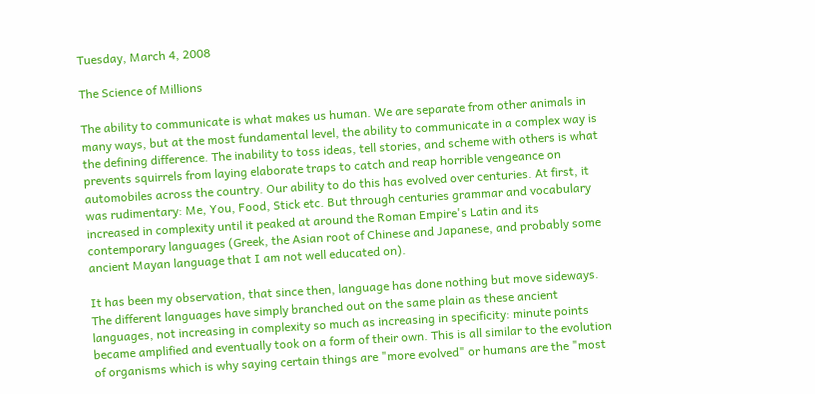Tuesday, March 4, 2008

The Science of Millions

The ability to communicate is what makes us human. We are separate from other animals in many ways, but at the most fundamental level, the ability to communicate in a complex way is the defining difference. The inability to toss ideas, tell stories, and scheme with others is what prevents squirrels from laying elaborate traps to catch and reap horrible vengeance on automobiles across the country. Our ability to do this has evolved over centuries. At first, it was rudimentary: Me, You, Food, Stick etc. But through centuries grammar and vocabulary increased in complexity until it peaked at around the Roman Empire's Latin and its contemporary languages (Greek, the Asian root of Chinese and Japanese, and probably some ancient Mayan language that I am not well educated on).

It has been my observation, that since then, language has done nothing but move sideways. The different languages have simply branched out on the same plain as these ancient languages, not increasing in complexity so much as increasing in specificity: minute points became amplified and eventually took on a form of their own. This is all similar to the evolution of organisms which is why saying certain things are "more evolved" or humans are the "most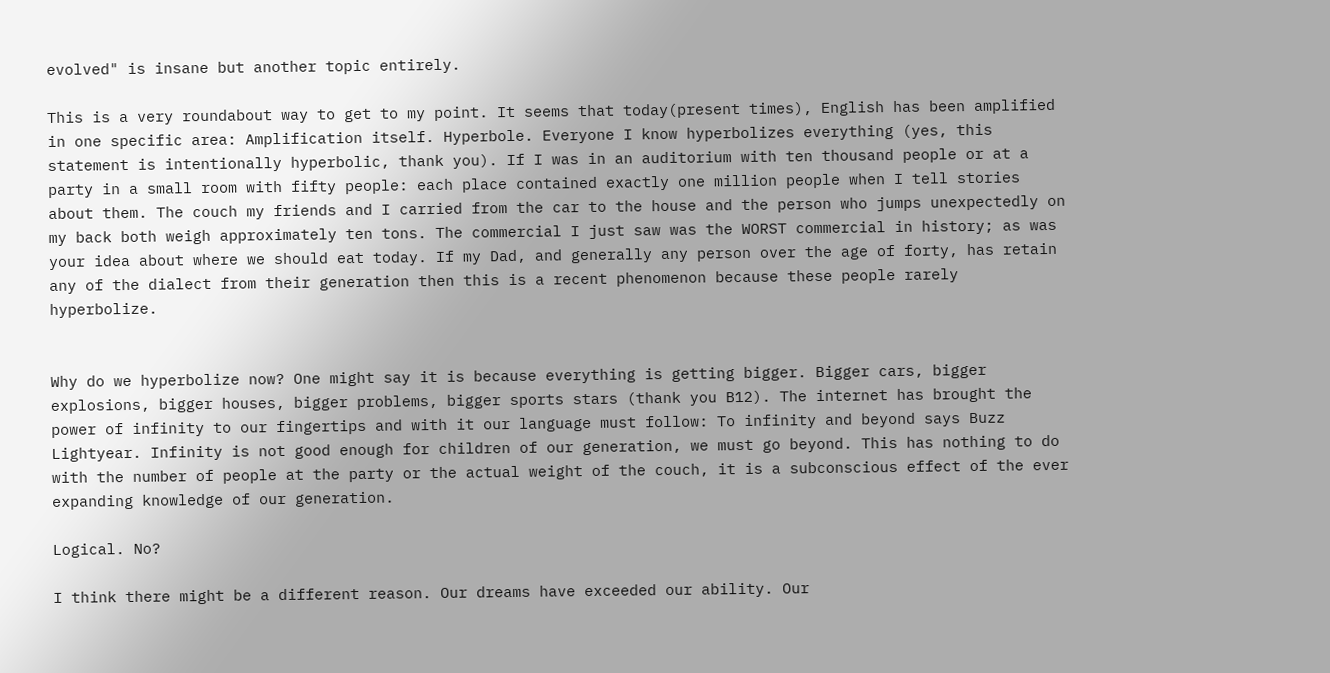evolved" is insane but another topic entirely.

This is a very roundabout way to get to my point. It seems that today(present times), English has been amplified in one specific area: Amplification itself. Hyperbole. Everyone I know hyperbolizes everything (yes, this statement is intentionally hyperbolic, thank you). If I was in an auditorium with ten thousand people or at a party in a small room with fifty people: each place contained exactly one million people when I tell stories about them. The couch my friends and I carried from the car to the house and the person who jumps unexpectedly on my back both weigh approximately ten tons. The commercial I just saw was the WORST commercial in history; as was your idea about where we should eat today. If my Dad, and generally any person over the age of forty, has retain any of the dialect from their generation then this is a recent phenomenon because these people rarely hyperbolize.


Why do we hyperbolize now? One might say it is because everything is getting bigger. Bigger cars, bigger explosions, bigger houses, bigger problems, bigger sports stars (thank you B12). The internet has brought the power of infinity to our fingertips and with it our language must follow: To infinity and beyond says Buzz Lightyear. Infinity is not good enough for children of our generation, we must go beyond. This has nothing to do with the number of people at the party or the actual weight of the couch, it is a subconscious effect of the ever expanding knowledge of our generation.

Logical. No?

I think there might be a different reason. Our dreams have exceeded our ability. Our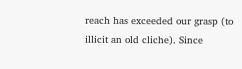reach has exceeded our grasp (to illicit an old cliche). Since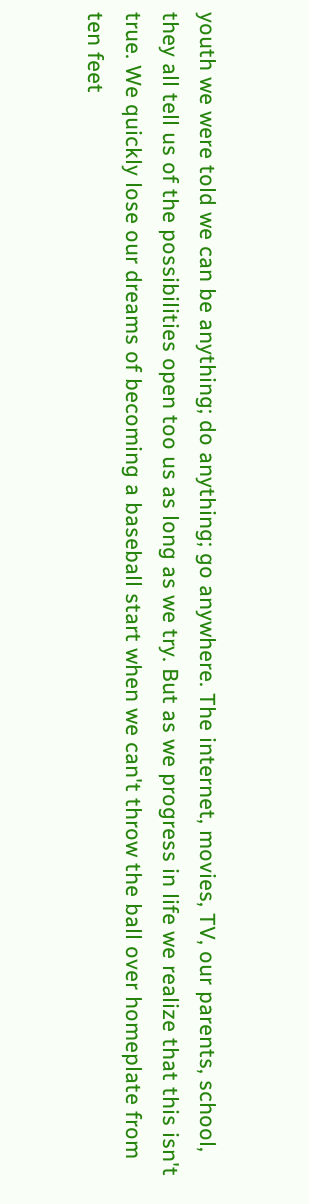youth we were told we can be anything; do anything; go anywhere. The internet, movies, TV, our parents, school, they all tell us of the possibilities open too us as long as we try. But as we progress in life we realize that this isn't true. We quickly lose our dreams of becoming a baseball start when we can't throw the ball over homeplate from ten feet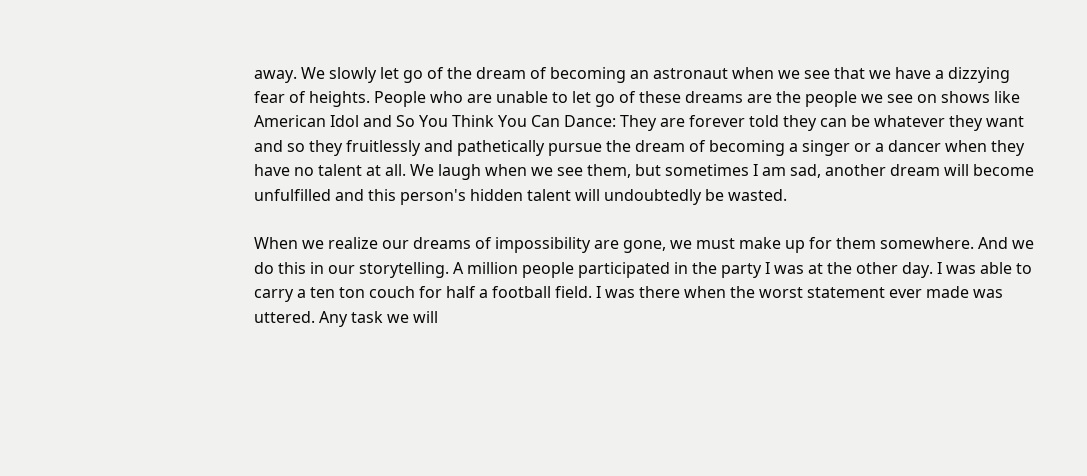away. We slowly let go of the dream of becoming an astronaut when we see that we have a dizzying fear of heights. People who are unable to let go of these dreams are the people we see on shows like American Idol and So You Think You Can Dance: They are forever told they can be whatever they want and so they fruitlessly and pathetically pursue the dream of becoming a singer or a dancer when they have no talent at all. We laugh when we see them, but sometimes I am sad, another dream will become unfulfilled and this person's hidden talent will undoubtedly be wasted.

When we realize our dreams of impossibility are gone, we must make up for them somewhere. And we do this in our storytelling. A million people participated in the party I was at the other day. I was able to carry a ten ton couch for half a football field. I was there when the worst statement ever made was uttered. Any task we will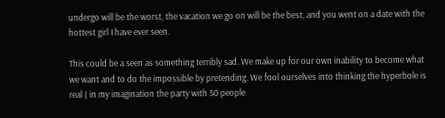undergo will be the worst, the vacation we go on will be the best, and you went on a date with the hottest girl I have ever seen.

This could be a seen as something terribly sad. We make up for our own inability to become what we want and to do the impossible by pretending. We fool ourselves into thinking the hyperbole is real ( in my imagination the party with 50 people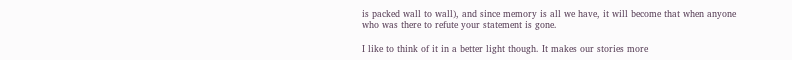is packed wall to wall), and since memory is all we have, it will become that when anyone who was there to refute your statement is gone.

I like to think of it in a better light though. It makes our stories more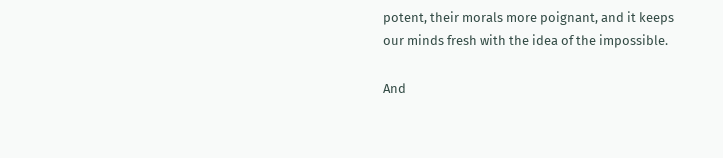potent, their morals more poignant, and it keeps our minds fresh with the idea of the impossible.

And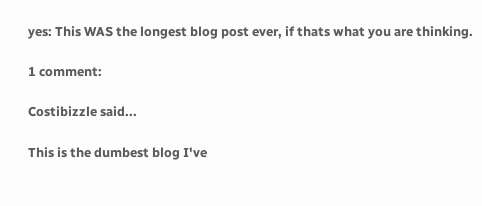yes: This WAS the longest blog post ever, if thats what you are thinking.

1 comment:

Costibizzle said...

This is the dumbest blog I've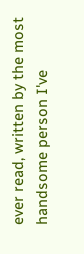ever read, written by the most handsome person I've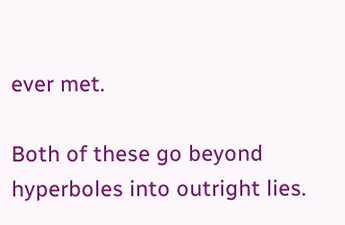ever met.

Both of these go beyond hyperboles into outright lies.